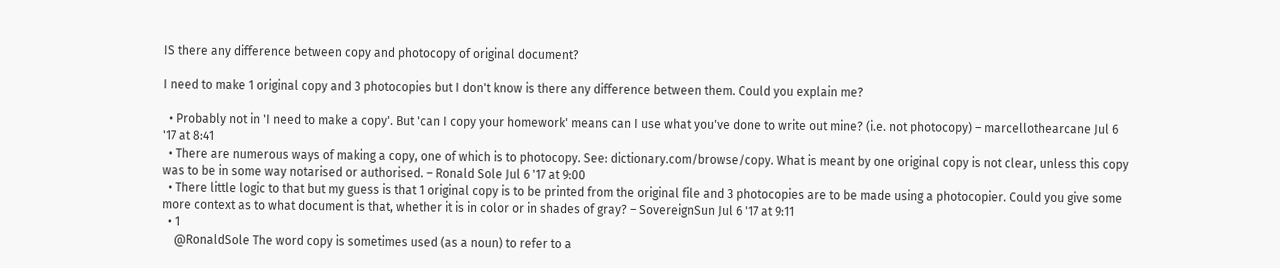IS there any difference between copy and photocopy of original document?

I need to make 1 original copy and 3 photocopies but I don't know is there any difference between them. Could you explain me?

  • Probably not in 'I need to make a copy'. But 'can I copy your homework' means can I use what you've done to write out mine? (i.e. not photocopy) – marcellothearcane Jul 6 '17 at 8:41
  • There are numerous ways of making a copy, one of which is to photocopy. See: dictionary.com/browse/copy. What is meant by one original copy is not clear, unless this copy was to be in some way notarised or authorised. – Ronald Sole Jul 6 '17 at 9:00
  • There little logic to that but my guess is that 1 original copy is to be printed from the original file and 3 photocopies are to be made using a photocopier. Could you give some more context as to what document is that, whether it is in color or in shades of gray? – SovereignSun Jul 6 '17 at 9:11
  • 1
    @RonaldSole The word copy is sometimes used (as a noun) to refer to a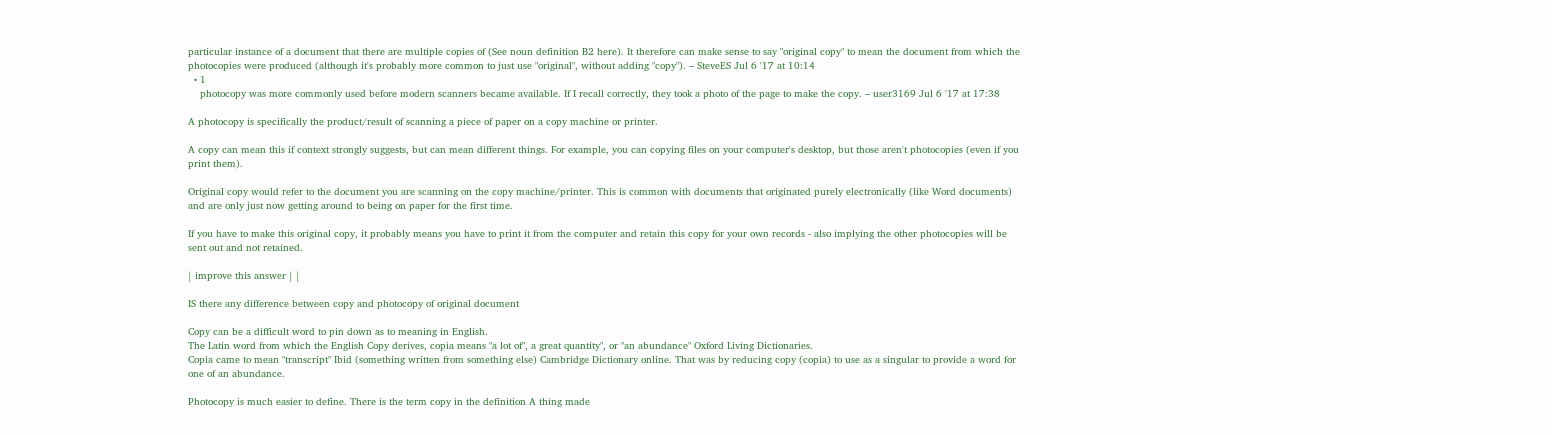particular instance of a document that there are multiple copies of (See noun definition B2 here). It therefore can make sense to say "original copy" to mean the document from which the photocopies were produced (although it's probably more common to just use "original", without adding "copy"). – SteveES Jul 6 '17 at 10:14
  • 1
    photocopy was more commonly used before modern scanners became available. If I recall correctly, they took a photo of the page to make the copy. – user3169 Jul 6 '17 at 17:38

A photocopy is specifically the product/result of scanning a piece of paper on a copy machine or printer.

A copy can mean this if context strongly suggests, but can mean different things. For example, you can copying files on your computer's desktop, but those aren't photocopies (even if you print them).

Original copy would refer to the document you are scanning on the copy machine/printer. This is common with documents that originated purely electronically (like Word documents) and are only just now getting around to being on paper for the first time.

If you have to make this original copy, it probably means you have to print it from the computer and retain this copy for your own records - also implying the other photocopies will be sent out and not retained.

| improve this answer | |

IS there any difference between copy and photocopy of original document

Copy can be a difficult word to pin down as to meaning in English.
The Latin word from which the English Copy derives, copia means "a lot of", a great quantity", or "an abundance" Oxford Living Dictionaries.
Copia came to mean "transcript" Ibid (something written from something else) Cambridge Dictionary online. That was by reducing copy (copia) to use as a singular to provide a word for one of an abundance.

Photocopy is much easier to define. There is the term copy in the definition A thing made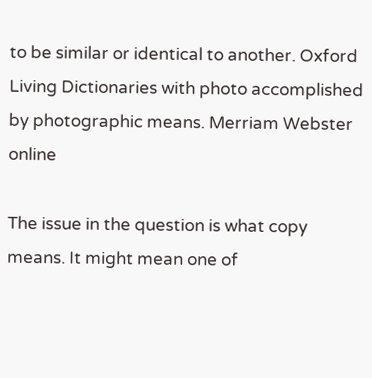to be similar or identical to another. Oxford Living Dictionaries with photo accomplished by photographic means. Merriam Webster online

The issue in the question is what copy means. It might mean one of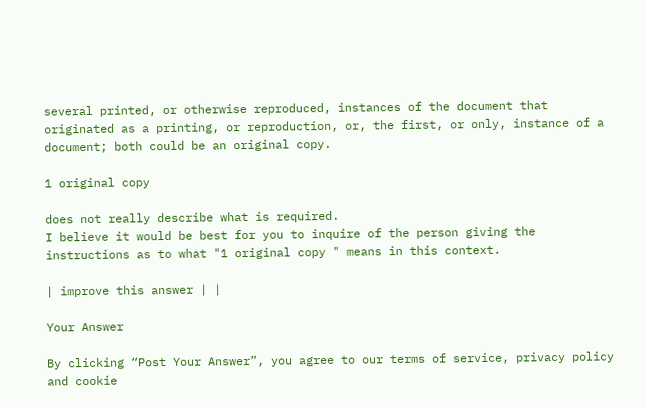several printed, or otherwise reproduced, instances of the document that originated as a printing, or reproduction, or, the first, or only, instance of a document; both could be an original copy.

1 original copy

does not really describe what is required.
I believe it would be best for you to inquire of the person giving the instructions as to what "1 original copy " means in this context.

| improve this answer | |

Your Answer

By clicking “Post Your Answer”, you agree to our terms of service, privacy policy and cookie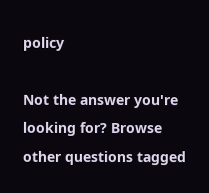policy

Not the answer you're looking for? Browse other questions tagged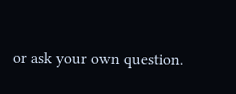or ask your own question.